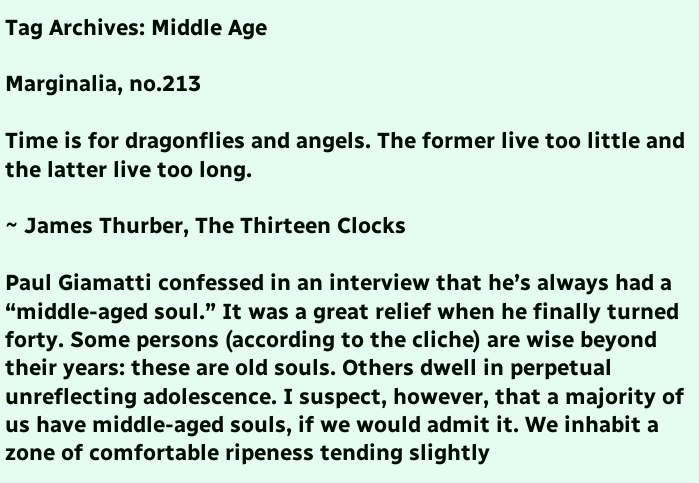Tag Archives: Middle Age

Marginalia, no.213

Time is for dragonflies and angels. The former live too little and the latter live too long.

~ James Thurber, The Thirteen Clocks

Paul Giamatti confessed in an interview that he’s always had a “middle-aged soul.” It was a great relief when he finally turned forty. Some persons (according to the cliche) are wise beyond their years: these are old souls. Others dwell in perpetual unreflecting adolescence. I suspect, however, that a majority of us have middle-aged souls, if we would admit it. We inhabit a zone of comfortable ripeness tending slightly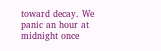toward decay. We panic an hour at midnight once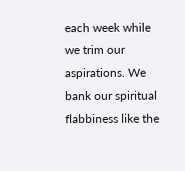each week while we trim our aspirations. We bank our spiritual flabbiness like the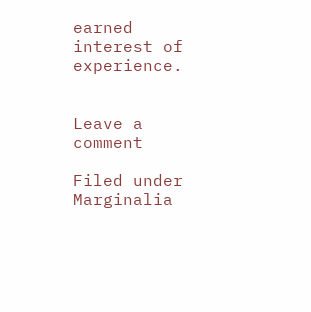earned interest of experience.


Leave a comment

Filed under Marginalia